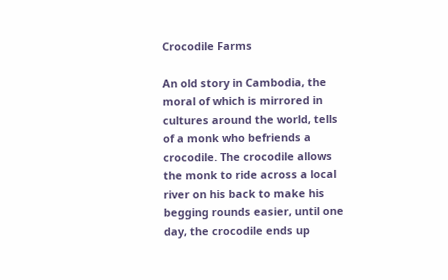Crocodile Farms

An old story in Cambodia, the moral of which is mirrored in cultures around the world, tells of a monk who befriends a crocodile. The crocodile allows the monk to ride across a local river on his back to make his begging rounds easier, until one day, the crocodile ends up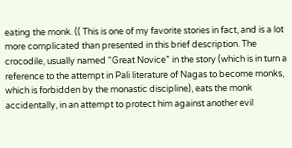eating the monk. (( This is one of my favorite stories in fact, and is a lot more complicated than presented in this brief description. The crocodile, usually named “Great Novice” in the story (which is in turn a reference to the attempt in Pali literature of Nagas to become monks, which is forbidden by the monastic discipline), eats the monk accidentally, in an attempt to protect him against another evil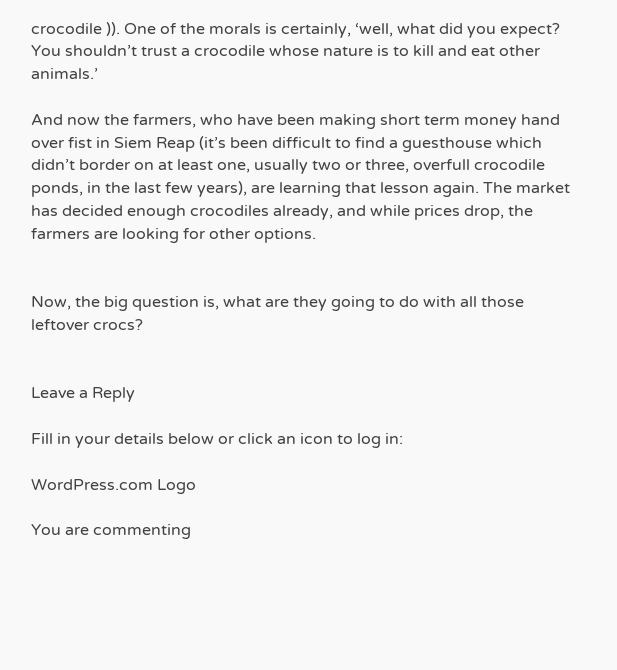crocodile )). One of the morals is certainly, ‘well, what did you expect? You shouldn’t trust a crocodile whose nature is to kill and eat other animals.’

And now the farmers, who have been making short term money hand over fist in Siem Reap (it’s been difficult to find a guesthouse which didn’t border on at least one, usually two or three, overfull crocodile ponds, in the last few years), are learning that lesson again. The market has decided enough crocodiles already, and while prices drop, the farmers are looking for other options.


Now, the big question is, what are they going to do with all those leftover crocs?


Leave a Reply

Fill in your details below or click an icon to log in:

WordPress.com Logo

You are commenting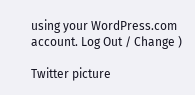using your WordPress.com account. Log Out / Change )

Twitter picture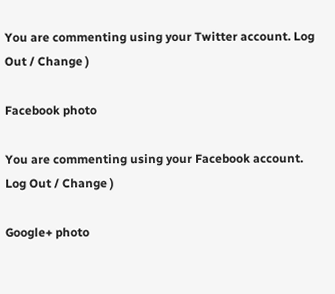You are commenting using your Twitter account. Log Out / Change )

Facebook photo

You are commenting using your Facebook account. Log Out / Change )

Google+ photo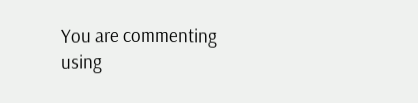You are commenting using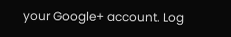your Google+ account. Log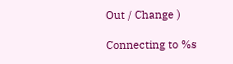Out / Change )

Connecting to %s